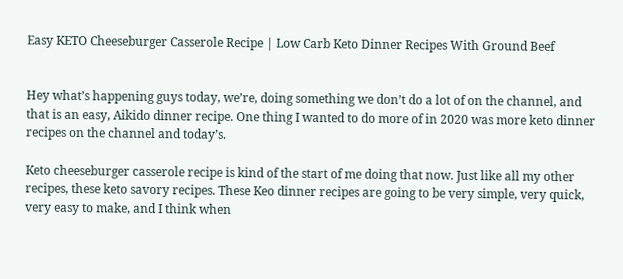Easy KETO Cheeseburger Casserole Recipe | Low Carb Keto Dinner Recipes With Ground Beef


Hey what’s happening guys today, we’re, doing something we don’t do a lot of on the channel, and that is an easy, Aikido dinner recipe. One thing I wanted to do more of in 2020 was more keto dinner recipes on the channel and today’s.

Keto cheeseburger casserole recipe is kind of the start of me doing that now. Just like all my other recipes, these keto savory recipes. These Keo dinner recipes are going to be very simple, very quick, very easy to make, and I think when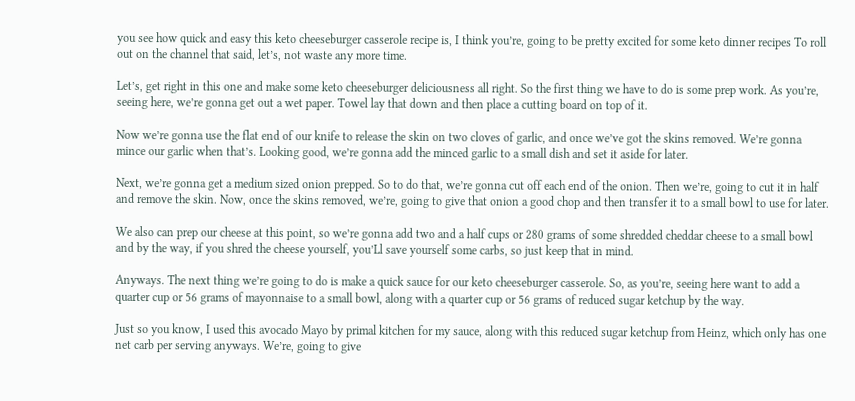you see how quick and easy this keto cheeseburger casserole recipe is, I think you’re, going to be pretty excited for some keto dinner recipes To roll out on the channel that said, let’s, not waste any more time.

Let’s, get right in this one and make some keto cheeseburger deliciousness all right. So the first thing we have to do is some prep work. As you’re, seeing here, we’re gonna get out a wet paper. Towel lay that down and then place a cutting board on top of it.

Now we’re gonna use the flat end of our knife to release the skin on two cloves of garlic, and once we’ve got the skins removed. We’re gonna mince our garlic when that’s. Looking good, we’re gonna add the minced garlic to a small dish and set it aside for later.

Next, we’re gonna get a medium sized onion prepped. So to do that, we’re gonna cut off each end of the onion. Then we’re, going to cut it in half and remove the skin. Now, once the skins removed, we’re, going to give that onion a good chop and then transfer it to a small bowl to use for later.

We also can prep our cheese at this point, so we’re gonna add two and a half cups or 280 grams of some shredded cheddar cheese to a small bowl and by the way, if you shred the cheese yourself, you’Ll save yourself some carbs, so just keep that in mind.

Anyways. The next thing we’re going to do is make a quick sauce for our keto cheeseburger casserole. So, as you’re, seeing here want to add a quarter cup or 56 grams of mayonnaise to a small bowl, along with a quarter cup or 56 grams of reduced sugar ketchup by the way.

Just so you know, I used this avocado Mayo by primal kitchen for my sauce, along with this reduced sugar ketchup from Heinz, which only has one net carb per serving anyways. We’re, going to give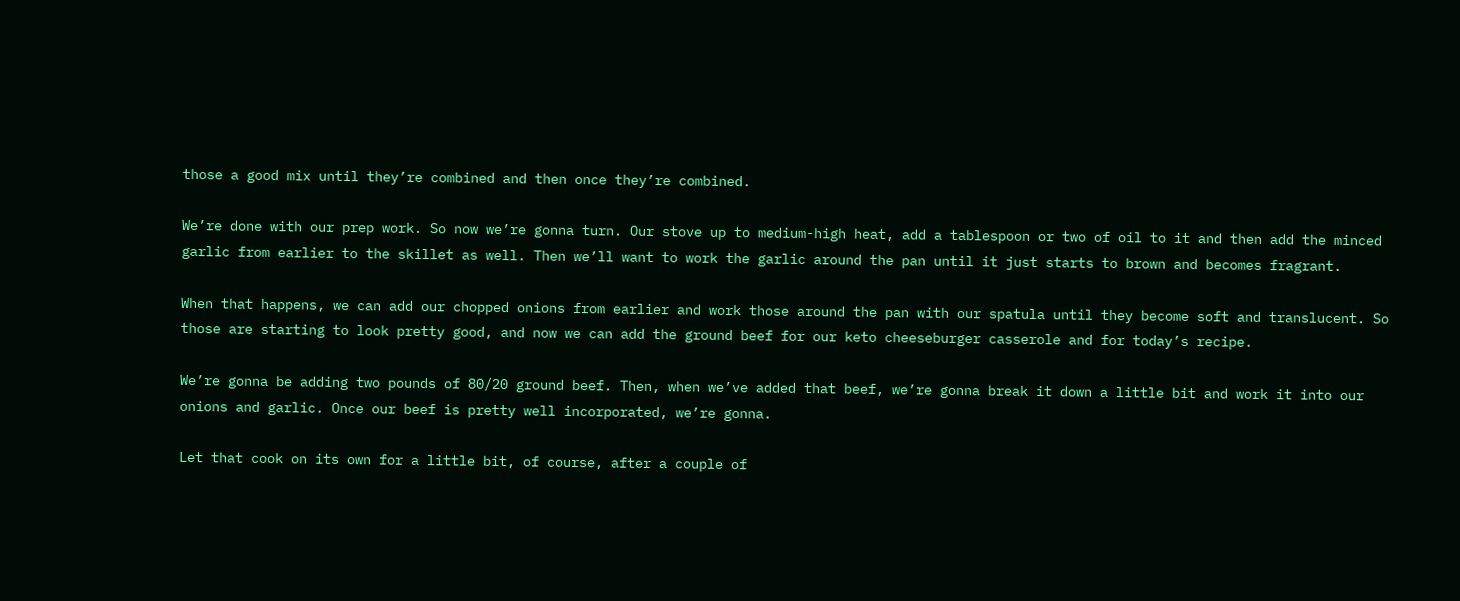those a good mix until they’re combined and then once they’re combined.

We’re done with our prep work. So now we’re gonna turn. Our stove up to medium-high heat, add a tablespoon or two of oil to it and then add the minced garlic from earlier to the skillet as well. Then we’ll want to work the garlic around the pan until it just starts to brown and becomes fragrant.

When that happens, we can add our chopped onions from earlier and work those around the pan with our spatula until they become soft and translucent. So those are starting to look pretty good, and now we can add the ground beef for our keto cheeseburger casserole and for today’s recipe.

We’re gonna be adding two pounds of 80/20 ground beef. Then, when we’ve added that beef, we’re gonna break it down a little bit and work it into our onions and garlic. Once our beef is pretty well incorporated, we’re gonna.

Let that cook on its own for a little bit, of course, after a couple of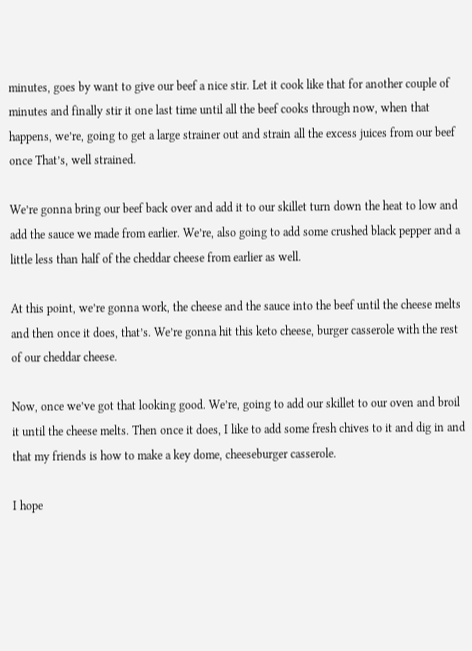minutes, goes by want to give our beef a nice stir. Let it cook like that for another couple of minutes and finally stir it one last time until all the beef cooks through now, when that happens, we’re, going to get a large strainer out and strain all the excess juices from our beef once That’s, well strained.

We’re gonna bring our beef back over and add it to our skillet turn down the heat to low and add the sauce we made from earlier. We’re, also going to add some crushed black pepper and a little less than half of the cheddar cheese from earlier as well.

At this point, we’re gonna work, the cheese and the sauce into the beef until the cheese melts and then once it does, that’s. We’re gonna hit this keto cheese, burger casserole with the rest of our cheddar cheese.

Now, once we’ve got that looking good. We’re, going to add our skillet to our oven and broil it until the cheese melts. Then once it does, I like to add some fresh chives to it and dig in and that my friends is how to make a key dome, cheeseburger casserole.

I hope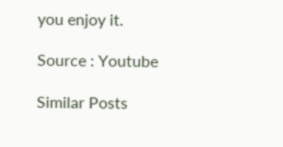you enjoy it.

Source : Youtube

Similar Posts